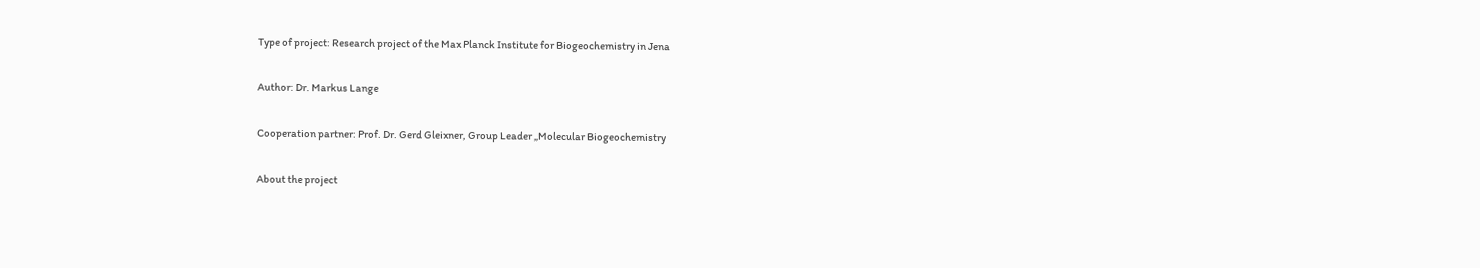Type of project: Research project of the Max Planck Institute for Biogeochemistry in Jena

Author: Dr. Markus Lange

Cooperation partner: Prof. Dr. Gerd Gleixner, Group Leader „Molecular Biogeochemistry

About the project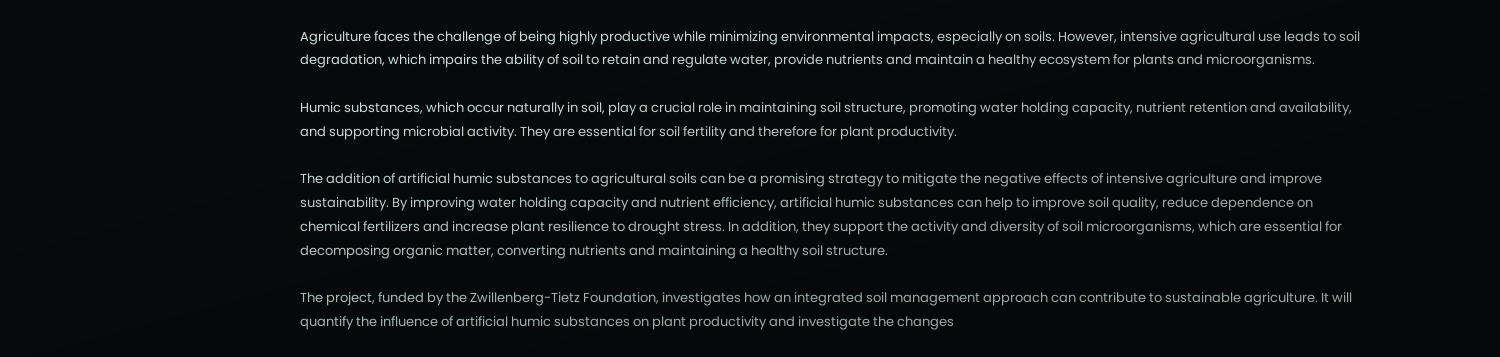Agriculture faces the challenge of being highly productive while minimizing environmental impacts, especially on soils. However, intensive agricultural use leads to soil degradation, which impairs the ability of soil to retain and regulate water, provide nutrients and maintain a healthy ecosystem for plants and microorganisms.

Humic substances, which occur naturally in soil, play a crucial role in maintaining soil structure, promoting water holding capacity, nutrient retention and availability, and supporting microbial activity. They are essential for soil fertility and therefore for plant productivity.

The addition of artificial humic substances to agricultural soils can be a promising strategy to mitigate the negative effects of intensive agriculture and improve sustainability. By improving water holding capacity and nutrient efficiency, artificial humic substances can help to improve soil quality, reduce dependence on chemical fertilizers and increase plant resilience to drought stress. In addition, they support the activity and diversity of soil microorganisms, which are essential for decomposing organic matter, converting nutrients and maintaining a healthy soil structure.

The project, funded by the Zwillenberg-Tietz Foundation, investigates how an integrated soil management approach can contribute to sustainable agriculture. It will quantify the influence of artificial humic substances on plant productivity and investigate the changes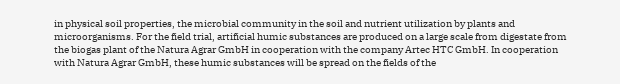in physical soil properties, the microbial community in the soil and nutrient utilization by plants and microorganisms. For the field trial, artificial humic substances are produced on a large scale from digestate from the biogas plant of the Natura Agrar GmbH in cooperation with the company Artec HTC GmbH. In cooperation with Natura Agrar GmbH, these humic substances will be spread on the fields of the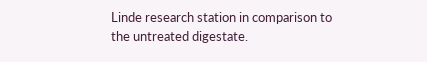Linde research station in comparison to the untreated digestate.